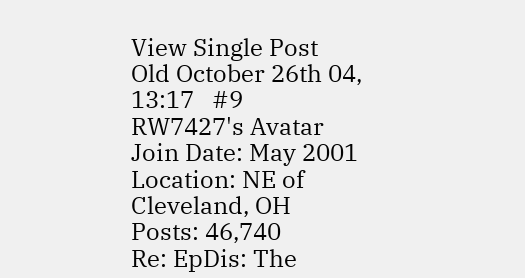View Single Post
Old October 26th 04, 13:17   #9
RW7427's Avatar
Join Date: May 2001
Location: NE of Cleveland, OH
Posts: 46,740
Re: EpDis: The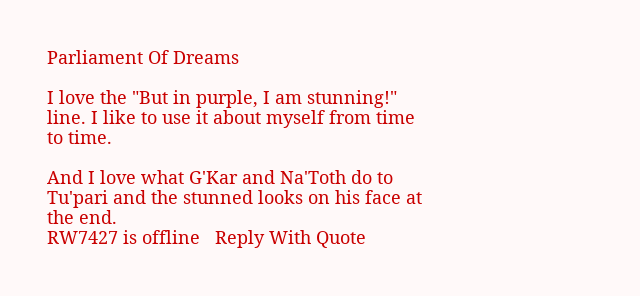Parliament Of Dreams

I love the "But in purple, I am stunning!" line. I like to use it about myself from time to time.

And I love what G'Kar and Na'Toth do to Tu'pari and the stunned looks on his face at the end.
RW7427 is offline   Reply With Quote